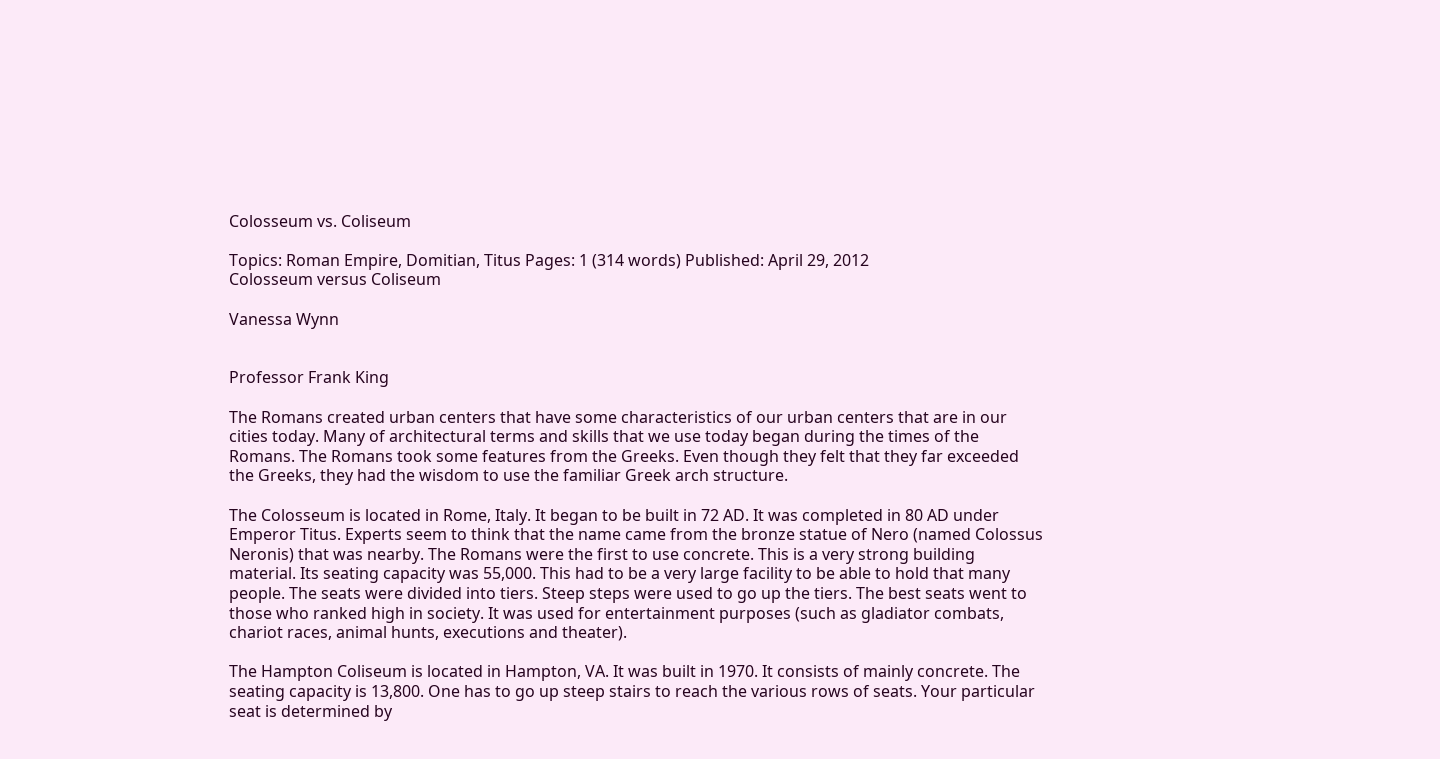Colosseum vs. Coliseum

Topics: Roman Empire, Domitian, Titus Pages: 1 (314 words) Published: April 29, 2012
Colosseum versus Coliseum

Vanessa Wynn


Professor Frank King

The Romans created urban centers that have some characteristics of our urban centers that are in our cities today. Many of architectural terms and skills that we use today began during the times of the Romans. The Romans took some features from the Greeks. Even though they felt that they far exceeded the Greeks, they had the wisdom to use the familiar Greek arch structure.

The Colosseum is located in Rome, Italy. It began to be built in 72 AD. It was completed in 80 AD under Emperor Titus. Experts seem to think that the name came from the bronze statue of Nero (named Colossus Neronis) that was nearby. The Romans were the first to use concrete. This is a very strong building material. Its seating capacity was 55,000. This had to be a very large facility to be able to hold that many people. The seats were divided into tiers. Steep steps were used to go up the tiers. The best seats went to those who ranked high in society. It was used for entertainment purposes (such as gladiator combats, chariot races, animal hunts, executions and theater).

The Hampton Coliseum is located in Hampton, VA. It was built in 1970. It consists of mainly concrete. The seating capacity is 13,800. One has to go up steep stairs to reach the various rows of seats. Your particular seat is determined by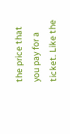the price that you pay for a ticket. Like the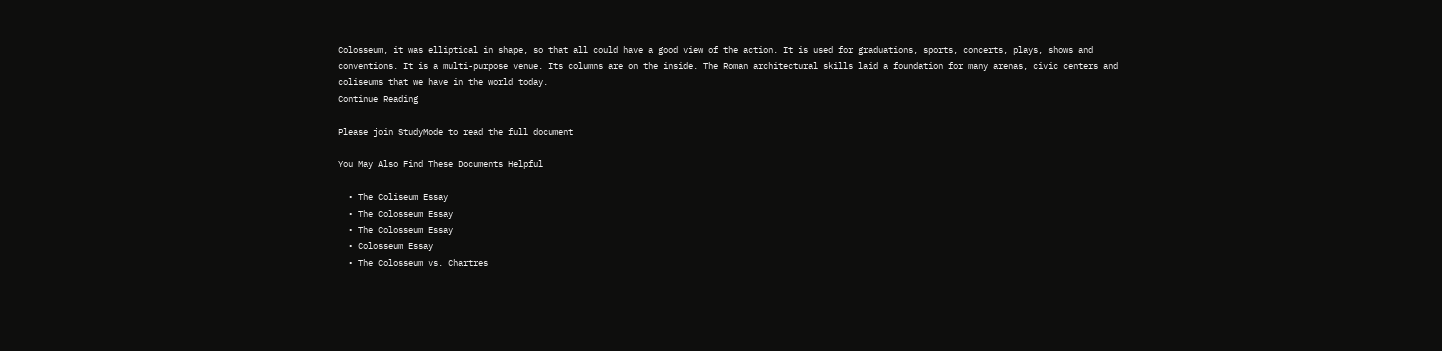Colosseum, it was elliptical in shape, so that all could have a good view of the action. It is used for graduations, sports, concerts, plays, shows and conventions. It is a multi-purpose venue. Its columns are on the inside. The Roman architectural skills laid a foundation for many arenas, civic centers and coliseums that we have in the world today.
Continue Reading

Please join StudyMode to read the full document

You May Also Find These Documents Helpful

  • The Coliseum Essay
  • The Colosseum Essay
  • The Colosseum Essay
  • Colosseum Essay
  • The Colosseum vs. Chartres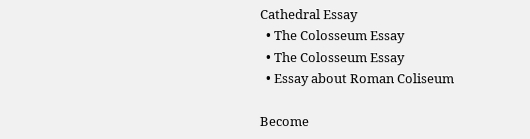Cathedral Essay
  • The Colosseum Essay
  • The Colosseum Essay
  • Essay about Roman Coliseum

Become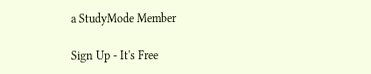a StudyMode Member

Sign Up - It's Free